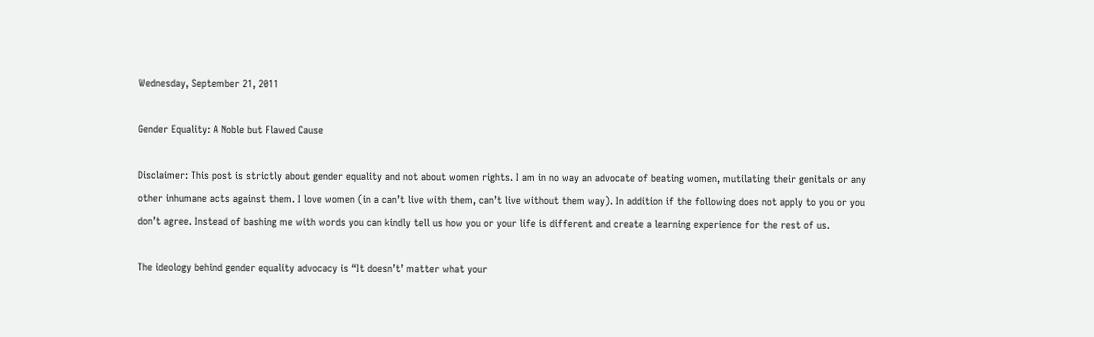Wednesday, September 21, 2011

Gender Equality: A Noble but Flawed Cause

Disclaimer: This post is strictly about gender equality and not about women rights. I am in no way an advocate of beating women, mutilating their genitals or any other inhumane acts against them. I love women (in a can’t live with them, can’t live without them way). In addition if the following does not apply to you or you don’t agree. Instead of bashing me with words you can kindly tell us how you or your life is different and create a learning experience for the rest of us.

The ideology behind gender equality advocacy is “It doesn’t’ matter what your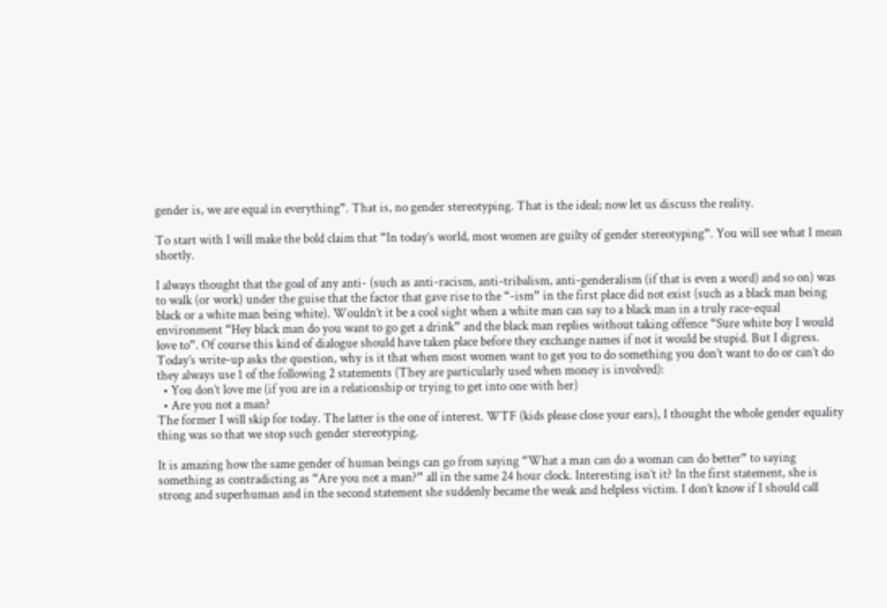gender is, we are equal in everything”. That is, no gender stereotyping. That is the ideal; now let us discuss the reality.

To start with I will make the bold claim that “In today’s world, most women are guilty of gender stereotyping”. You will see what I mean shortly.

I always thought that the goal of any anti- (such as anti-racism, anti-tribalism, anti-genderalism (if that is even a word) and so on) was to walk (or work) under the guise that the factor that gave rise to the “-ism” in the first place did not exist (such as a black man being black or a white man being white). Wouldn’t it be a cool sight when a white man can say to a black man in a truly race-equal environment “Hey black man do you want to go get a drink” and the black man replies without taking offence “Sure white boy I would love to”. Of course this kind of dialogue should have taken place before they exchange names if not it would be stupid. But I digress. Today’s write-up asks the question, why is it that when most women want to get you to do something you don’t want to do or can’t do they always use 1 of the following 2 statements (They are particularly used when money is involved):
  • You don’t love me (if you are in a relationship or trying to get into one with her)
  • Are you not a man?
The former I will skip for today. The latter is the one of interest. WTF (kids please close your ears), I thought the whole gender equality thing was so that we stop such gender stereotyping.

It is amazing how the same gender of human beings can go from saying “What a man can do a woman can do better” to saying something as contradicting as “Are you not a man?” all in the same 24 hour clock. Interesting isn’t it? In the first statement, she is strong and superhuman and in the second statement she suddenly became the weak and helpless victim. I don’t know if I should call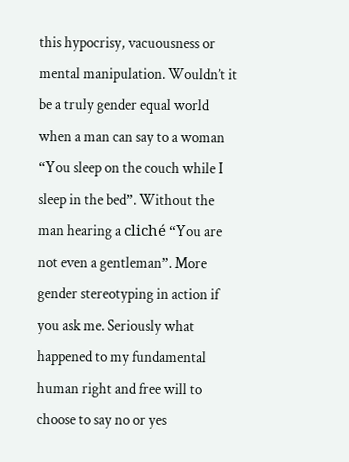this hypocrisy, vacuousness or mental manipulation. Wouldn’t it be a truly gender equal world when a man can say to a woman “You sleep on the couch while I sleep in the bed”. Without the man hearing a cliché “You are not even a gentleman”. More gender stereotyping in action if you ask me. Seriously what happened to my fundamental human right and free will to choose to say no or yes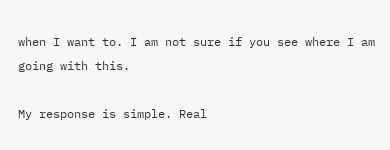when I want to. I am not sure if you see where I am going with this.

My response is simple. Real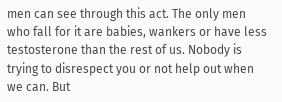men can see through this act. The only men who fall for it are babies, wankers or have less testosterone than the rest of us. Nobody is trying to disrespect you or not help out when we can. But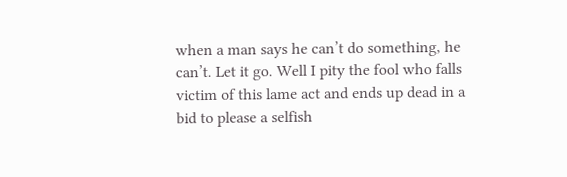when a man says he can’t do something, he can’t. Let it go. Well I pity the fool who falls victim of this lame act and ends up dead in a bid to please a selfish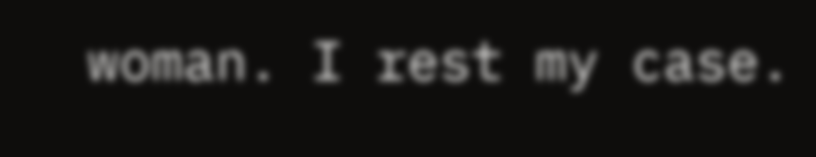woman. I rest my case.